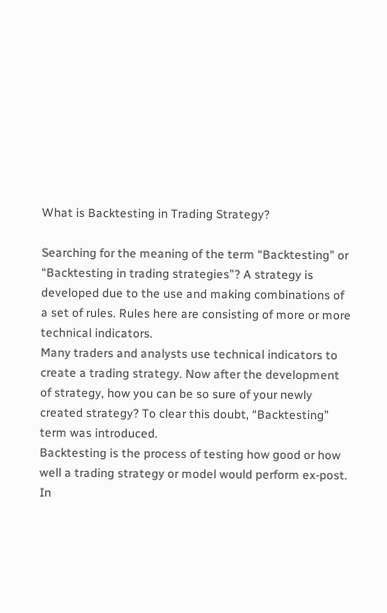What is Backtesting in Trading Strategy?

Searching for the meaning of the term “Backtesting” or “Backtesting in trading strategies”? A strategy is developed due to the use and making combinations of a set of rules. Rules here are consisting of more or more technical indicators.
Many traders and analysts use technical indicators to create a trading strategy. Now after the development of strategy, how you can be so sure of your newly created strategy? To clear this doubt, “Backtesting” term was introduced.
Backtesting is the process of testing how good or how well a trading strategy or model would perform ex-post.
In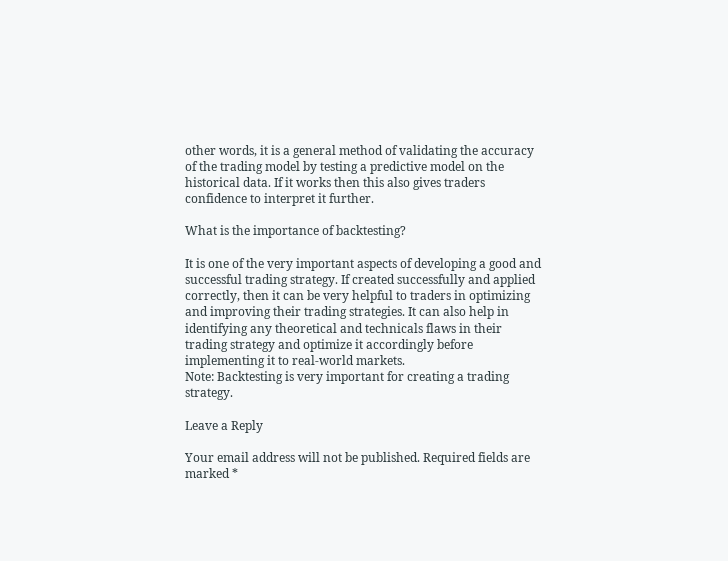other words, it is a general method of validating the accuracy of the trading model by testing a predictive model on the historical data. If it works then this also gives traders confidence to interpret it further.

What is the importance of backtesting?

It is one of the very important aspects of developing a good and successful trading strategy. If created successfully and applied correctly, then it can be very helpful to traders in optimizing and improving their trading strategies. It can also help in identifying any theoretical and technicals flaws in their trading strategy and optimize it accordingly before implementing it to real-world markets.
Note: Backtesting is very important for creating a trading strategy.

Leave a Reply

Your email address will not be published. Required fields are marked *